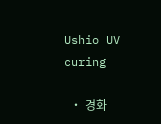Ushio UV curing

  • 경화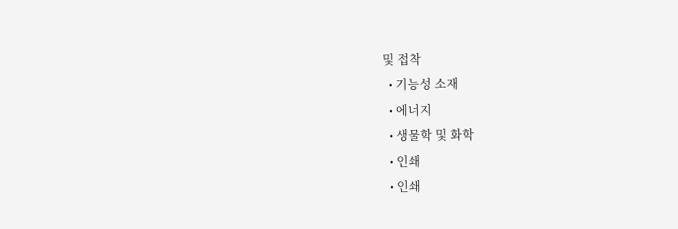및 접착
  • 기능성 소재
  • 에너지
  • 생물학 및 화학
  • 인쇄
  • 인쇄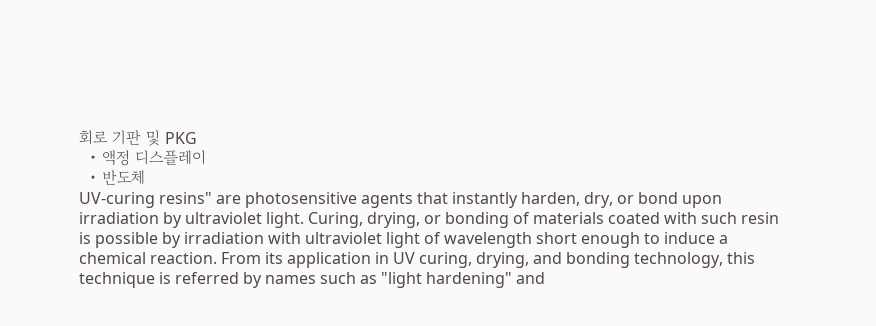회로 기판 및 PKG
  • 액정 디스플레이
  • 반도체
UV-curing resins" are photosensitive agents that instantly harden, dry, or bond upon irradiation by ultraviolet light. Curing, drying, or bonding of materials coated with such resin is possible by irradiation with ultraviolet light of wavelength short enough to induce a chemical reaction. From its application in UV curing, drying, and bonding technology, this technique is referred by names such as "light hardening" and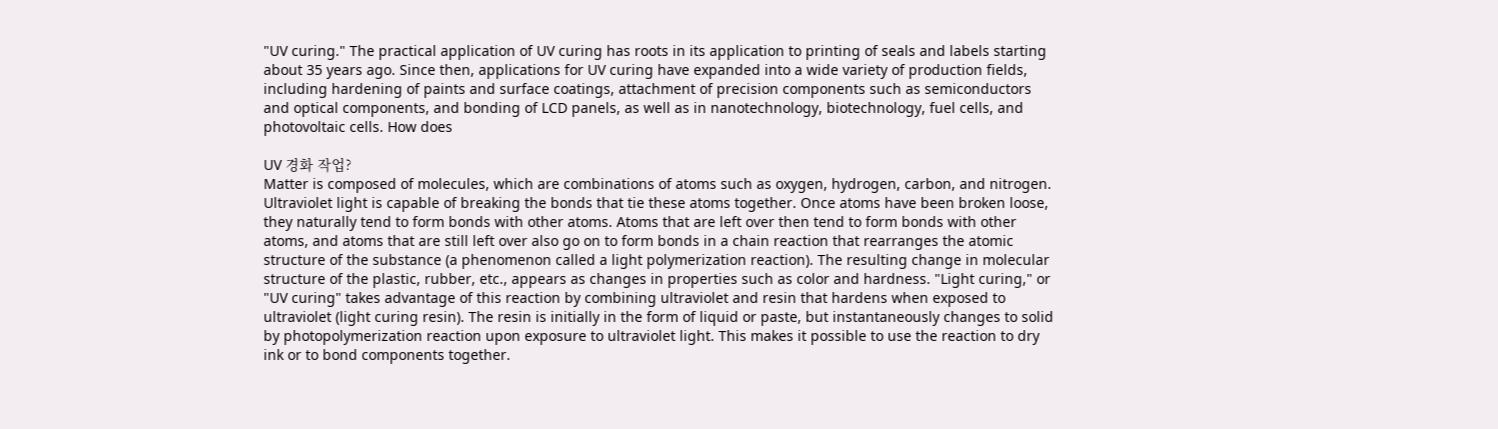"UV curing." The practical application of UV curing has roots in its application to printing of seals and labels starting about 35 years ago. Since then, applications for UV curing have expanded into a wide variety of production fields, including hardening of paints and surface coatings, attachment of precision components such as semiconductors and optical components, and bonding of LCD panels, as well as in nanotechnology, biotechnology, fuel cells, and photovoltaic cells. How does

UV 경화 작업?
Matter is composed of molecules, which are combinations of atoms such as oxygen, hydrogen, carbon, and nitrogen. Ultraviolet light is capable of breaking the bonds that tie these atoms together. Once atoms have been broken loose, they naturally tend to form bonds with other atoms. Atoms that are left over then tend to form bonds with other atoms, and atoms that are still left over also go on to form bonds in a chain reaction that rearranges the atomic structure of the substance (a phenomenon called a light polymerization reaction). The resulting change in molecular structure of the plastic, rubber, etc., appears as changes in properties such as color and hardness. "Light curing," or "UV curing" takes advantage of this reaction by combining ultraviolet and resin that hardens when exposed to ultraviolet (light curing resin). The resin is initially in the form of liquid or paste, but instantaneously changes to solid by photopolymerization reaction upon exposure to ultraviolet light. This makes it possible to use the reaction to dry ink or to bond components together.